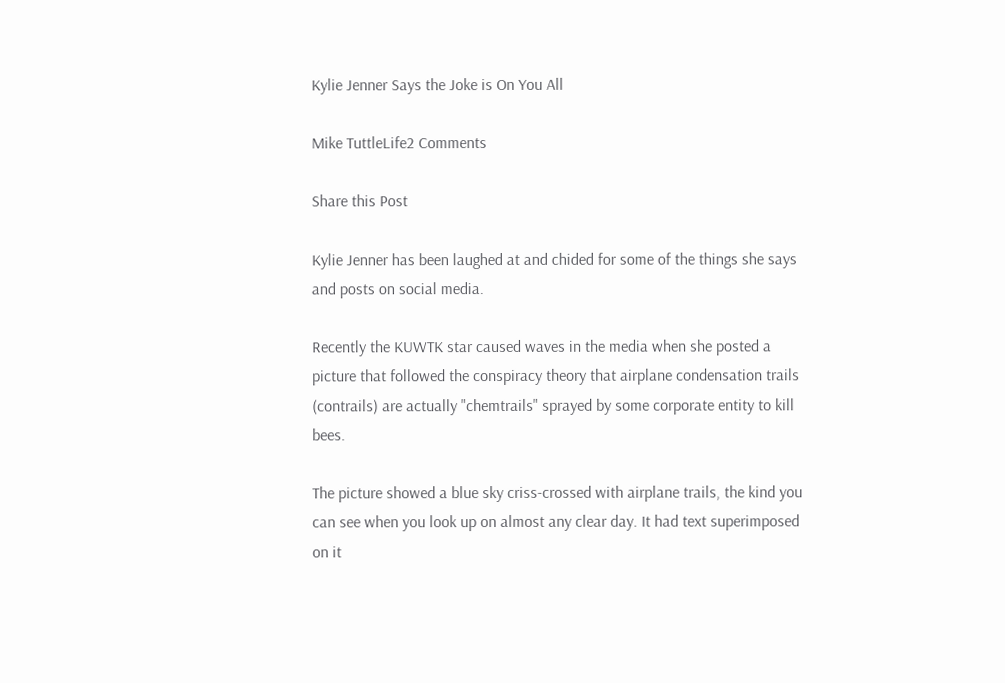Kylie Jenner Says the Joke is On You All

Mike TuttleLife2 Comments

Share this Post

Kylie Jenner has been laughed at and chided for some of the things she says and posts on social media.

Recently the KUWTK star caused waves in the media when she posted a picture that followed the conspiracy theory that airplane condensation trails (contrails) are actually "chemtrails" sprayed by some corporate entity to kill bees.

The picture showed a blue sky criss-crossed with airplane trails, the kind you can see when you look up on almost any clear day. It had text superimposed on it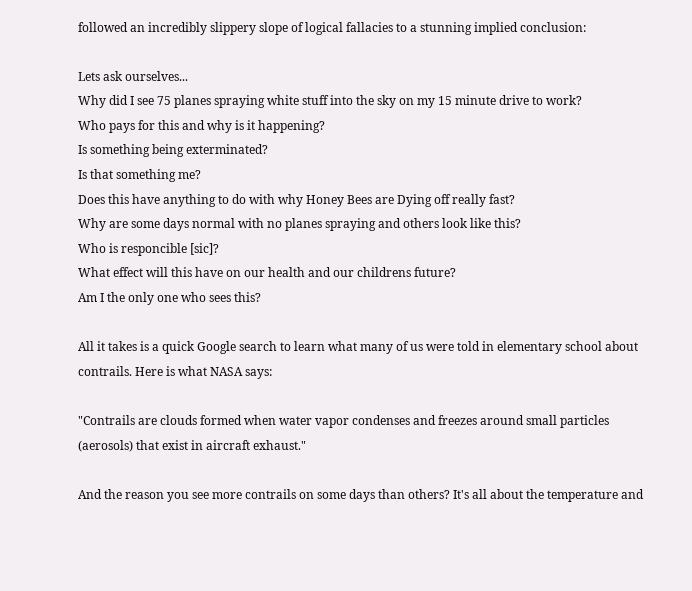followed an incredibly slippery slope of logical fallacies to a stunning implied conclusion:

Lets ask ourselves...
Why did I see 75 planes spraying white stuff into the sky on my 15 minute drive to work?
Who pays for this and why is it happening?
Is something being exterminated?
Is that something me?
Does this have anything to do with why Honey Bees are Dying off really fast?
Why are some days normal with no planes spraying and others look like this?
Who is responcible [sic]?
What effect will this have on our health and our childrens future?
Am I the only one who sees this?

All it takes is a quick Google search to learn what many of us were told in elementary school about contrails. Here is what NASA says:

"Contrails are clouds formed when water vapor condenses and freezes around small particles (aerosols) that exist in aircraft exhaust."

And the reason you see more contrails on some days than others? It's all about the temperature and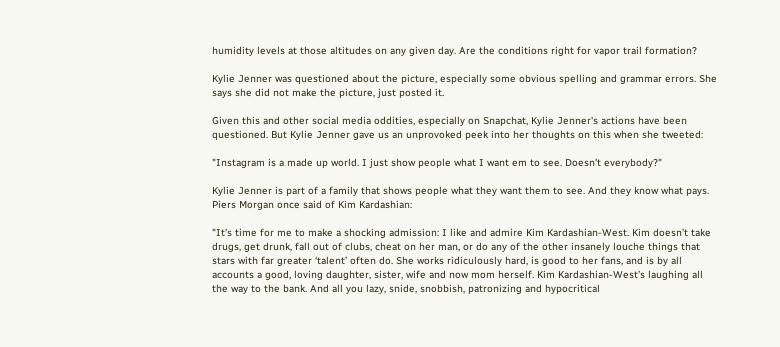humidity levels at those altitudes on any given day. Are the conditions right for vapor trail formation?

Kylie Jenner was questioned about the picture, especially some obvious spelling and grammar errors. She says she did not make the picture, just posted it.

Given this and other social media oddities, especially on Snapchat, Kylie Jenner's actions have been questioned. But Kylie Jenner gave us an unprovoked peek into her thoughts on this when she tweeted:

"Instagram is a made up world. I just show people what I want em to see. Doesn't everybody?"

Kylie Jenner is part of a family that shows people what they want them to see. And they know what pays. Piers Morgan once said of Kim Kardashian:

"It’s time for me to make a shocking admission: I like and admire Kim Kardashian-West. Kim doesn’t take drugs, get drunk, fall out of clubs, cheat on her man, or do any of the other insanely louche things that stars with far greater ‘talent’ often do. She works ridiculously hard, is good to her fans, and is by all accounts a good, loving daughter, sister, wife and now mom herself. Kim Kardashian-West’s laughing all the way to the bank. And all you lazy, snide, snobbish, patronizing and hypocritical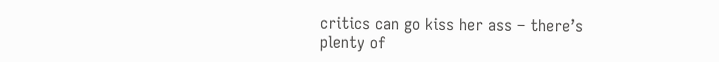critics can go kiss her ass – there’s plenty of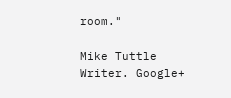room."

Mike Tuttle
Writer. Google+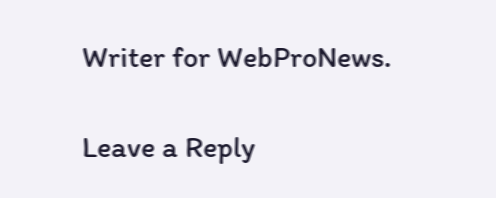Writer for WebProNews.

Leave a Reply